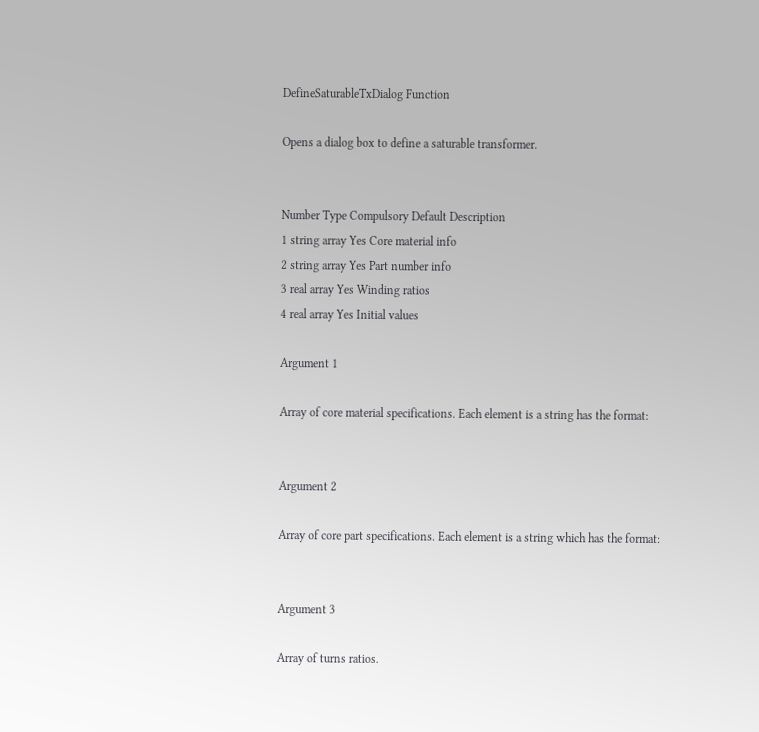DefineSaturableTxDialog Function

Opens a dialog box to define a saturable transformer.


Number Type Compulsory Default Description
1 string array Yes Core material info
2 string array Yes Part number info
3 real array Yes Winding ratios
4 real array Yes Initial values

Argument 1

Array of core material specifications. Each element is a string has the format:


Argument 2

Array of core part specifications. Each element is a string which has the format:


Argument 3

Array of turns ratios.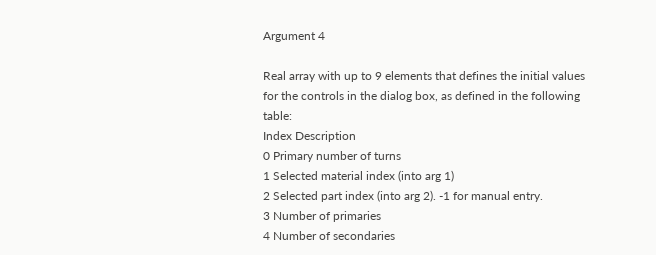Argument 4

Real array with up to 9 elements that defines the initial values for the controls in the dialog box, as defined in the following table:
Index Description
0 Primary number of turns
1 Selected material index (into arg 1)
2 Selected part index (into arg 2). -1 for manual entry.
3 Number of primaries
4 Number of secondaries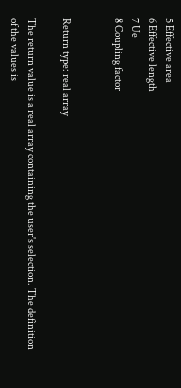5 Effective area
6 Effective length
7 Ue
8 Coupling factor


Return type: real array

The return value is a real array containing the user's selection. The definition of the values is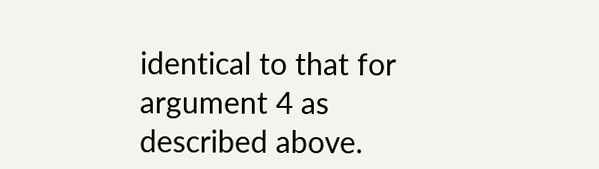identical to that for argument 4 as described above.